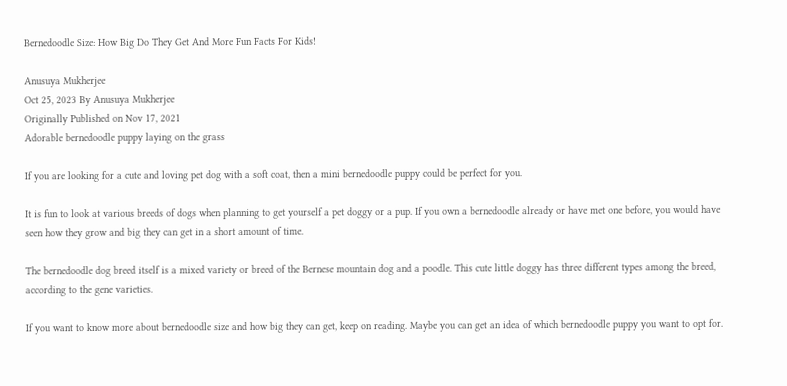Bernedoodle Size: How Big Do They Get And More Fun Facts For Kids!

Anusuya Mukherjee
Oct 25, 2023 By Anusuya Mukherjee
Originally Published on Nov 17, 2021
Adorable bernedoodle puppy laying on the grass

If you are looking for a cute and loving pet dog with a soft coat, then a mini bernedoodle puppy could be perfect for you.

It is fun to look at various breeds of dogs when planning to get yourself a pet doggy or a pup. If you own a bernedoodle already or have met one before, you would have seen how they grow and big they can get in a short amount of time.

The bernedoodle dog breed itself is a mixed variety or breed of the Bernese mountain dog and a poodle. This cute little doggy has three different types among the breed, according to the gene varieties.

If you want to know more about bernedoodle size and how big they can get, keep on reading. Maybe you can get an idea of which bernedoodle puppy you want to opt for.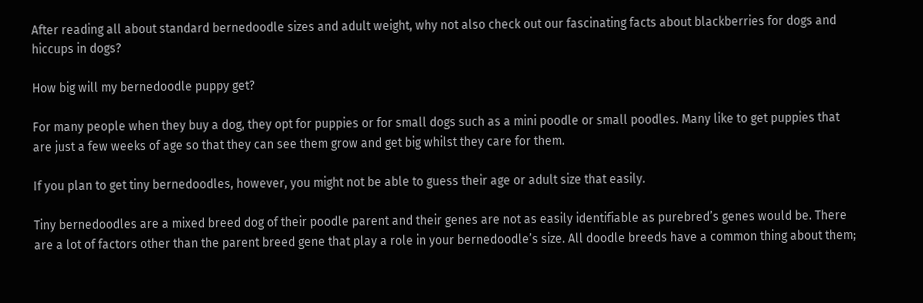After reading all about standard bernedoodle sizes and adult weight, why not also check out our fascinating facts about blackberries for dogs and hiccups in dogs?

How big will my bernedoodle puppy get?

For many people when they buy a dog, they opt for puppies or for small dogs such as a mini poodle or small poodles. Many like to get puppies that are just a few weeks of age so that they can see them grow and get big whilst they care for them.

If you plan to get tiny bernedoodles, however, you might not be able to guess their age or adult size that easily.

Tiny bernedoodles are a mixed breed dog of their poodle parent and their genes are not as easily identifiable as purebred’s genes would be. There are a lot of factors other than the parent breed gene that play a role in your bernedoodle’s size. All doodle breeds have a common thing about them;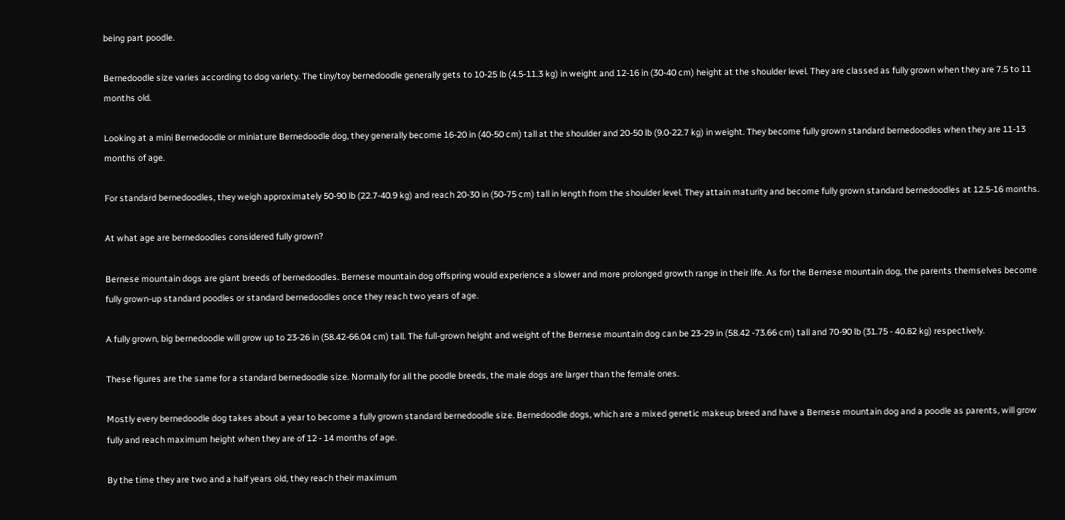being part poodle.

Bernedoodle size varies according to dog variety. The tiny/toy bernedoodle generally gets to 10-25 lb (4.5-11.3 kg) in weight and 12-16 in (30-40 cm) height at the shoulder level. They are classed as fully grown when they are 7.5 to 11 months old.

Looking at a mini Bernedoodle or miniature Bernedoodle dog, they generally become 16-20 in (40-50 cm) tall at the shoulder and 20-50 lb (9.0-22.7 kg) in weight. They become fully grown standard bernedoodles when they are 11-13 months of age.

For standard bernedoodles, they weigh approximately 50-90 lb (22.7-40.9 kg) and reach 20-30 in (50-75 cm) tall in length from the shoulder level. They attain maturity and become fully grown standard bernedoodles at 12.5-16 months.

At what age are bernedoodles considered fully grown?

Bernese mountain dogs are giant breeds of bernedoodles. Bernese mountain dog offspring would experience a slower and more prolonged growth range in their life. As for the Bernese mountain dog, the parents themselves become fully grown-up standard poodles or standard bernedoodles once they reach two years of age.

A fully grown, big bernedoodle will grow up to 23-26 in (58.42-66.04 cm) tall. The full-grown height and weight of the Bernese mountain dog can be 23-29 in (58.42 -73.66 cm) tall and 70-90 lb (31.75 - 40.82 kg) respectively.

These figures are the same for a standard bernedoodle size. Normally for all the poodle breeds, the male dogs are larger than the female ones.

Mostly every bernedoodle dog takes about a year to become a fully grown standard bernedoodle size. Bernedoodle dogs, which are a mixed genetic makeup breed and have a Bernese mountain dog and a poodle as parents, will grow fully and reach maximum height when they are of 12 - 14 months of age.

By the time they are two and a half years old, they reach their maximum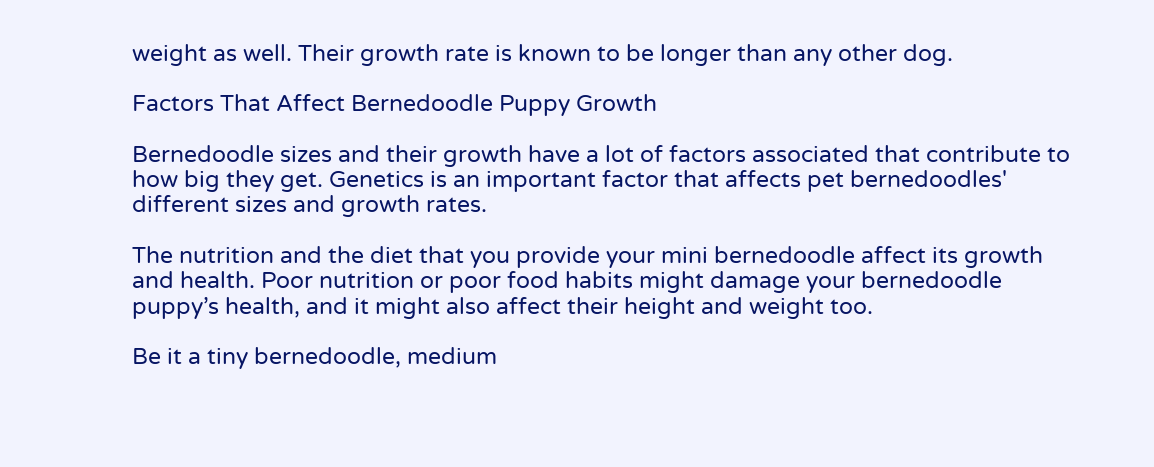weight as well. Their growth rate is known to be longer than any other dog.

Factors That Affect Bernedoodle Puppy Growth

Bernedoodle sizes and their growth have a lot of factors associated that contribute to how big they get. Genetics is an important factor that affects pet bernedoodles' different sizes and growth rates.

The nutrition and the diet that you provide your mini bernedoodle affect its growth and health. Poor nutrition or poor food habits might damage your bernedoodle puppy’s health, and it might also affect their height and weight too.

Be it a tiny bernedoodle, medium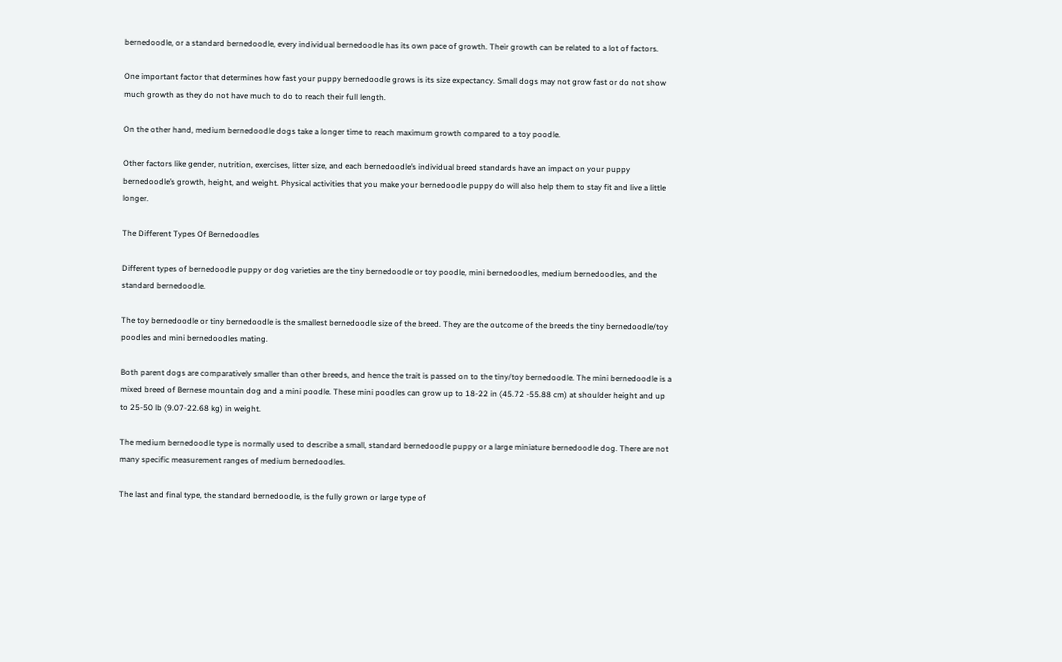bernedoodle, or a standard bernedoodle, every individual bernedoodle has its own pace of growth. Their growth can be related to a lot of factors.

One important factor that determines how fast your puppy bernedoodle grows is its size expectancy. Small dogs may not grow fast or do not show much growth as they do not have much to do to reach their full length.

On the other hand, medium bernedoodle dogs take a longer time to reach maximum growth compared to a toy poodle.

Other factors like gender, nutrition, exercises, litter size, and each bernedoodle’s individual breed standards have an impact on your puppy bernedoodle’s growth, height, and weight. Physical activities that you make your bernedoodle puppy do will also help them to stay fit and live a little longer.

The Different Types Of Bernedoodles

Different types of bernedoodle puppy or dog varieties are the tiny bernedoodle or toy poodle, mini bernedoodles, medium bernedoodles, and the standard bernedoodle.

The toy bernedoodle or tiny bernedoodle is the smallest bernedoodle size of the breed. They are the outcome of the breeds the tiny bernedoodle/toy poodles and mini bernedoodles mating.

Both parent dogs are comparatively smaller than other breeds, and hence the trait is passed on to the tiny/toy bernedoodle. The mini bernedoodle is a mixed breed of Bernese mountain dog and a mini poodle. These mini poodles can grow up to 18-22 in (45.72 -55.88 cm) at shoulder height and up to 25-50 lb (9.07-22.68 kg) in weight.

The medium bernedoodle type is normally used to describe a small, standard bernedoodle puppy or a large miniature bernedoodle dog. There are not many specific measurement ranges of medium bernedoodles.

The last and final type, the standard bernedoodle, is the fully grown or large type of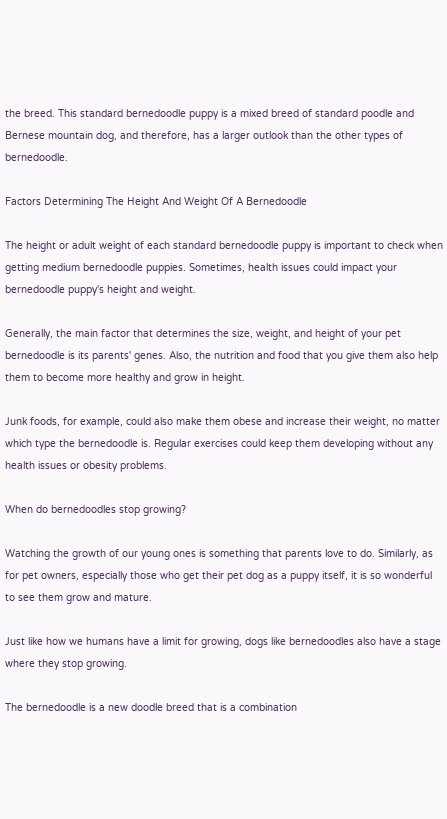the breed. This standard bernedoodle puppy is a mixed breed of standard poodle and Bernese mountain dog, and therefore, has a larger outlook than the other types of bernedoodle.

Factors Determining The Height And Weight Of A Bernedoodle

The height or adult weight of each standard bernedoodle puppy is important to check when getting medium bernedoodle puppies. Sometimes, health issues could impact your bernedoodle puppy's height and weight.

Generally, the main factor that determines the size, weight, and height of your pet bernedoodle is its parents' genes. Also, the nutrition and food that you give them also help them to become more healthy and grow in height.

Junk foods, for example, could also make them obese and increase their weight, no matter which type the bernedoodle is. Regular exercises could keep them developing without any health issues or obesity problems.

When do bernedoodles stop growing?

Watching the growth of our young ones is something that parents love to do. Similarly, as for pet owners, especially those who get their pet dog as a puppy itself, it is so wonderful to see them grow and mature.

Just like how we humans have a limit for growing, dogs like bernedoodles also have a stage where they stop growing.

The bernedoodle is a new doodle breed that is a combination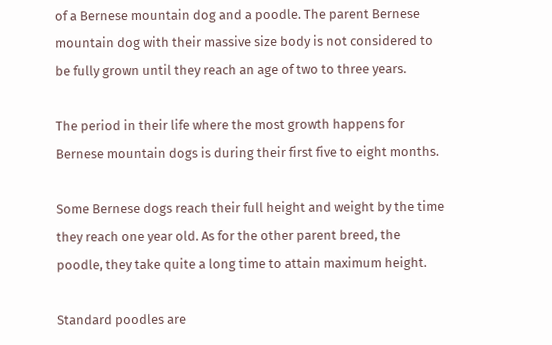of a Bernese mountain dog and a poodle. The parent Bernese mountain dog with their massive size body is not considered to be fully grown until they reach an age of two to three years.

The period in their life where the most growth happens for Bernese mountain dogs is during their first five to eight months.

Some Bernese dogs reach their full height and weight by the time they reach one year old. As for the other parent breed, the poodle, they take quite a long time to attain maximum height.

Standard poodles are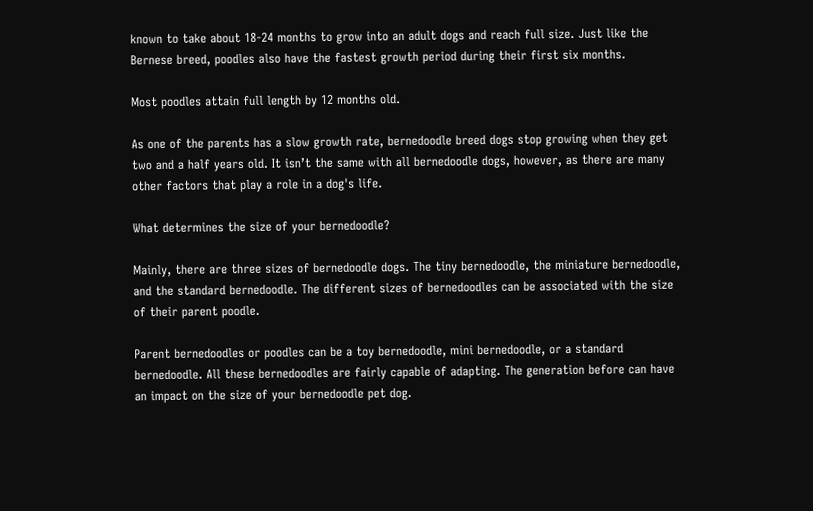known to take about 18-24 months to grow into an adult dogs and reach full size. Just like the Bernese breed, poodles also have the fastest growth period during their first six months.

Most poodles attain full length by 12 months old.

As one of the parents has a slow growth rate, bernedoodle breed dogs stop growing when they get two and a half years old. It isn’t the same with all bernedoodle dogs, however, as there are many other factors that play a role in a dog's life.

What determines the size of your bernedoodle?

Mainly, there are three sizes of bernedoodle dogs. The tiny bernedoodle, the miniature bernedoodle, and the standard bernedoodle. The different sizes of bernedoodles can be associated with the size of their parent poodle.

Parent bernedoodles or poodles can be a toy bernedoodle, mini bernedoodle, or a standard bernedoodle. All these bernedoodles are fairly capable of adapting. The generation before can have an impact on the size of your bernedoodle pet dog.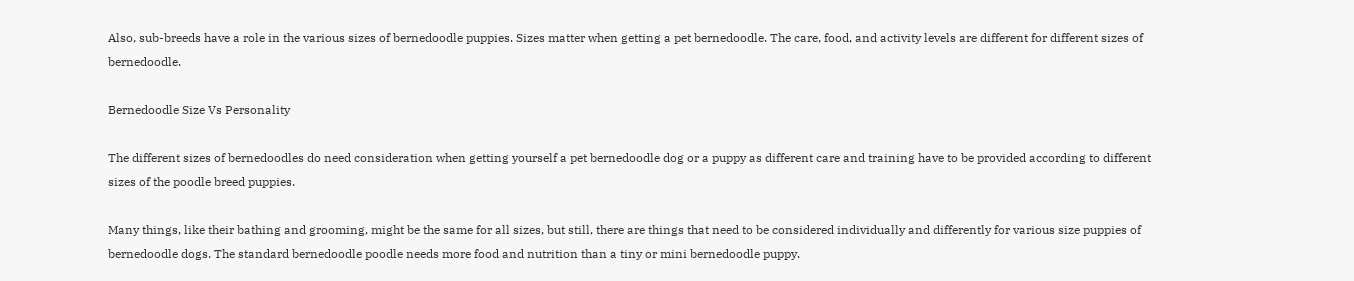Also, sub-breeds have a role in the various sizes of bernedoodle puppies. Sizes matter when getting a pet bernedoodle. The care, food, and activity levels are different for different sizes of bernedoodle.

Bernedoodle Size Vs Personality

The different sizes of bernedoodles do need consideration when getting yourself a pet bernedoodle dog or a puppy as different care and training have to be provided according to different sizes of the poodle breed puppies.

Many things, like their bathing and grooming, might be the same for all sizes, but still, there are things that need to be considered individually and differently for various size puppies of bernedoodle dogs. The standard bernedoodle poodle needs more food and nutrition than a tiny or mini bernedoodle puppy.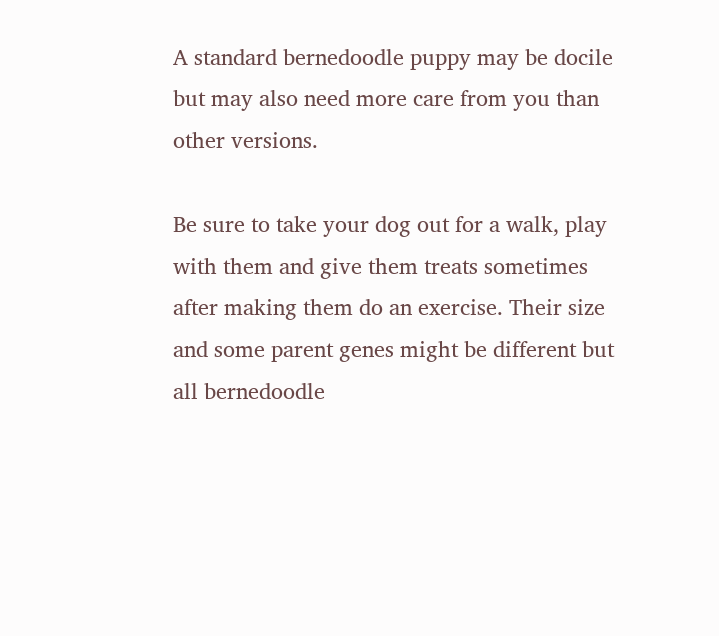A standard bernedoodle puppy may be docile but may also need more care from you than other versions.

Be sure to take your dog out for a walk, play with them and give them treats sometimes after making them do an exercise. Their size and some parent genes might be different but all bernedoodle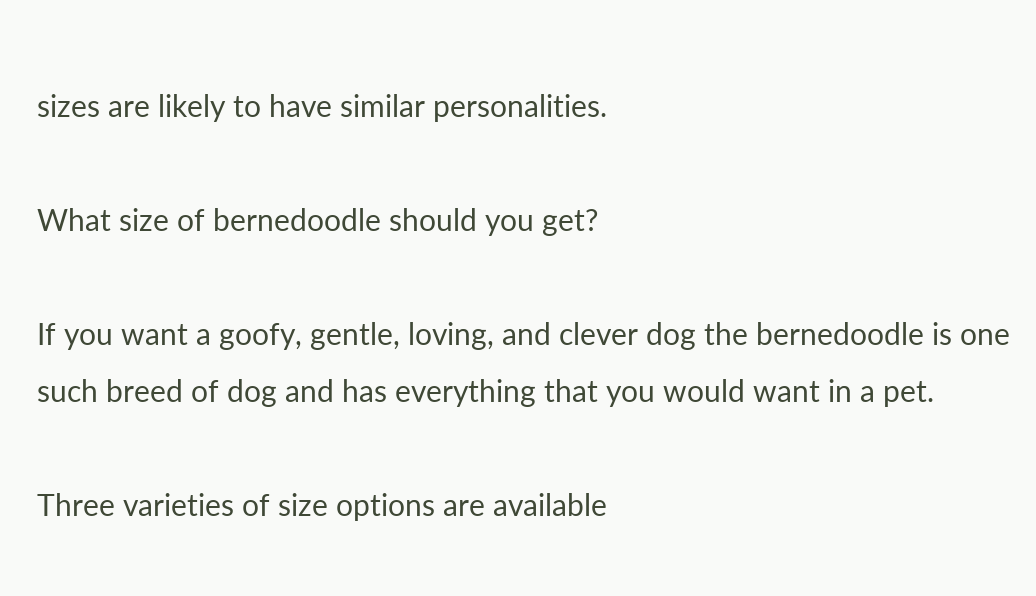sizes are likely to have similar personalities.

What size of bernedoodle should you get?

If you want a goofy, gentle, loving, and clever dog the bernedoodle is one such breed of dog and has everything that you would want in a pet.

Three varieties of size options are available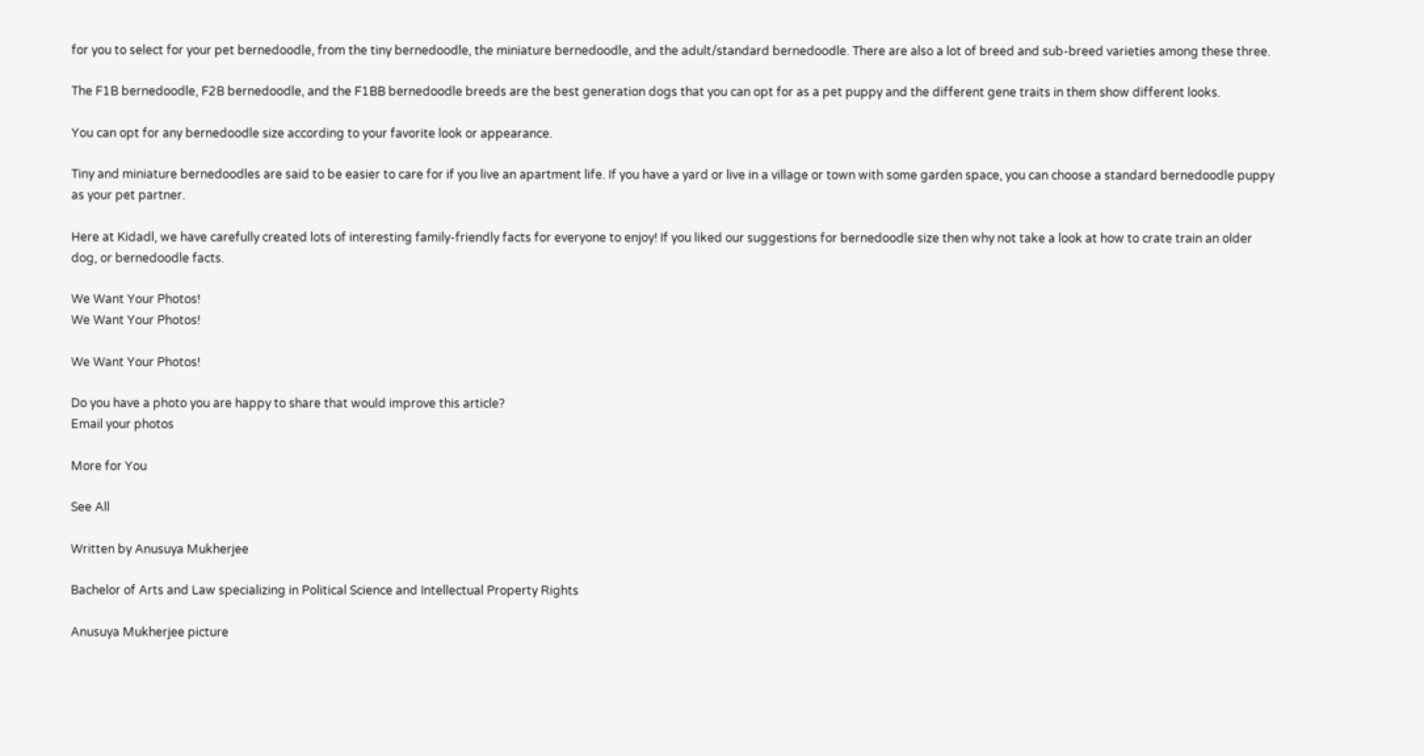for you to select for your pet bernedoodle, from the tiny bernedoodle, the miniature bernedoodle, and the adult/standard bernedoodle. There are also a lot of breed and sub-breed varieties among these three.

The F1B bernedoodle, F2B bernedoodle, and the F1BB bernedoodle breeds are the best generation dogs that you can opt for as a pet puppy and the different gene traits in them show different looks.

You can opt for any bernedoodle size according to your favorite look or appearance.

Tiny and miniature bernedoodles are said to be easier to care for if you live an apartment life. If you have a yard or live in a village or town with some garden space, you can choose a standard bernedoodle puppy as your pet partner.

Here at Kidadl, we have carefully created lots of interesting family-friendly facts for everyone to enjoy! If you liked our suggestions for bernedoodle size then why not take a look at how to crate train an older dog, or bernedoodle facts.

We Want Your Photos!
We Want Your Photos!

We Want Your Photos!

Do you have a photo you are happy to share that would improve this article?
Email your photos

More for You

See All

Written by Anusuya Mukherjee

Bachelor of Arts and Law specializing in Political Science and Intellectual Property Rights

Anusuya Mukherjee picture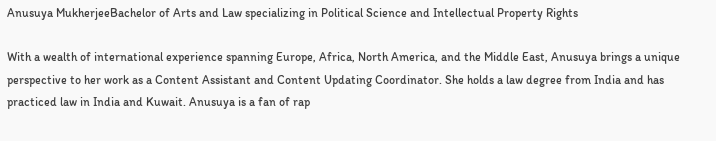Anusuya MukherjeeBachelor of Arts and Law specializing in Political Science and Intellectual Property Rights

With a wealth of international experience spanning Europe, Africa, North America, and the Middle East, Anusuya brings a unique perspective to her work as a Content Assistant and Content Updating Coordinator. She holds a law degree from India and has practiced law in India and Kuwait. Anusuya is a fan of rap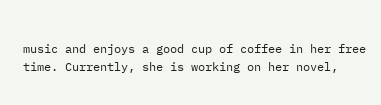music and enjoys a good cup of coffee in her free time. Currently, she is working on her novel,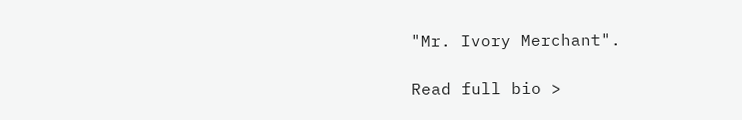"Mr. Ivory Merchant".

Read full bio >